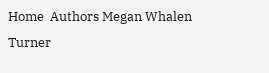Home  Authors Megan Whalen Turner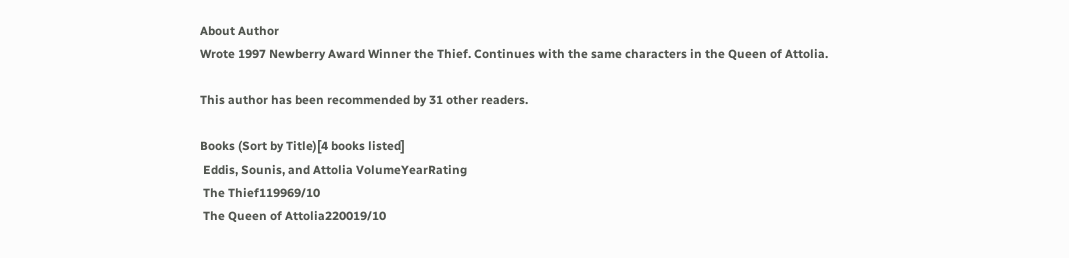About Author
Wrote 1997 Newberry Award Winner the Thief. Continues with the same characters in the Queen of Attolia.

This author has been recommended by 31 other readers.

Books (Sort by Title)[4 books listed]
 Eddis, Sounis, and Attolia VolumeYearRating
 The Thief119969/10
 The Queen of Attolia220019/10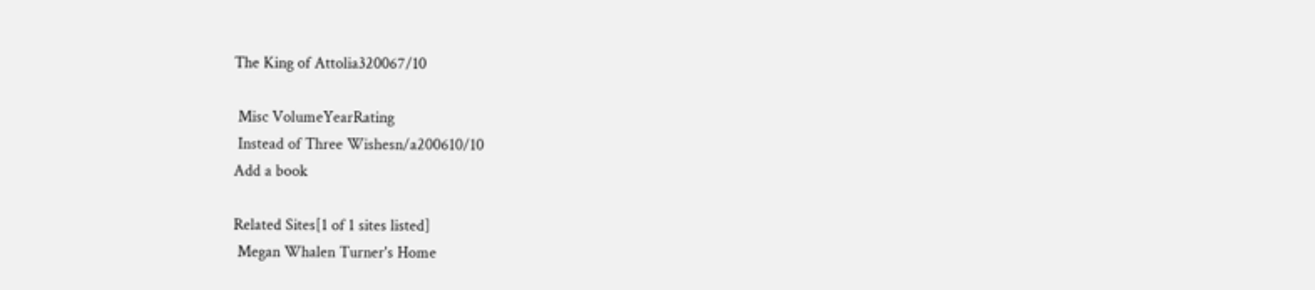The King of Attolia320067/10

 Misc VolumeYearRating
 Instead of Three Wishesn/a200610/10
Add a book

Related Sites[1 of 1 sites listed]
 Megan Whalen Turner's Home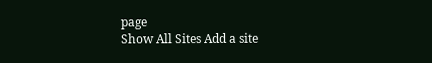page
Show All Sites Add a site